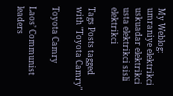My Weblog: umraniye elektrikci uskuadar elektrikci usta elektrikci sisli elektrikci

Tags Posts tagged with "Toyota Camry"

Toyota Camry

Laos’ Communist leaders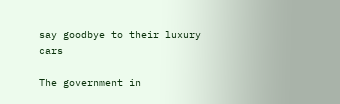say goodbye to their luxury cars

The government in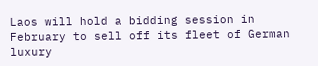Laos will hold a bidding session in February to sell off its fleet of German luxury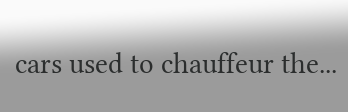cars used to chauffeur the...